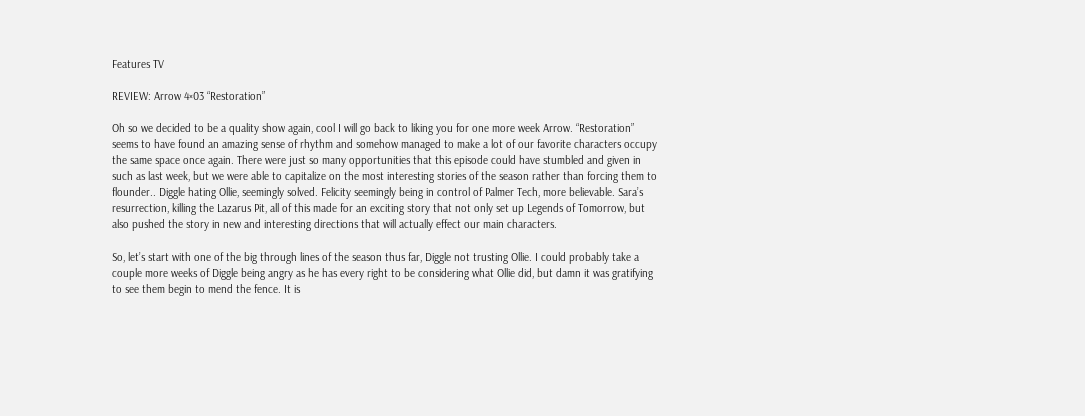Features TV

REVIEW: Arrow 4×03 “Restoration”

Oh so we decided to be a quality show again, cool I will go back to liking you for one more week Arrow. “Restoration” seems to have found an amazing sense of rhythm and somehow managed to make a lot of our favorite characters occupy the same space once again. There were just so many opportunities that this episode could have stumbled and given in such as last week, but we were able to capitalize on the most interesting stories of the season rather than forcing them to flounder.. Diggle hating Ollie, seemingly solved. Felicity seemingly being in control of Palmer Tech, more believable. Sara’s resurrection, killing the Lazarus Pit, all of this made for an exciting story that not only set up Legends of Tomorrow, but also pushed the story in new and interesting directions that will actually effect our main characters.

So, let’s start with one of the big through lines of the season thus far, Diggle not trusting Ollie. I could probably take a couple more weeks of Diggle being angry as he has every right to be considering what Ollie did, but damn it was gratifying to see them begin to mend the fence. It is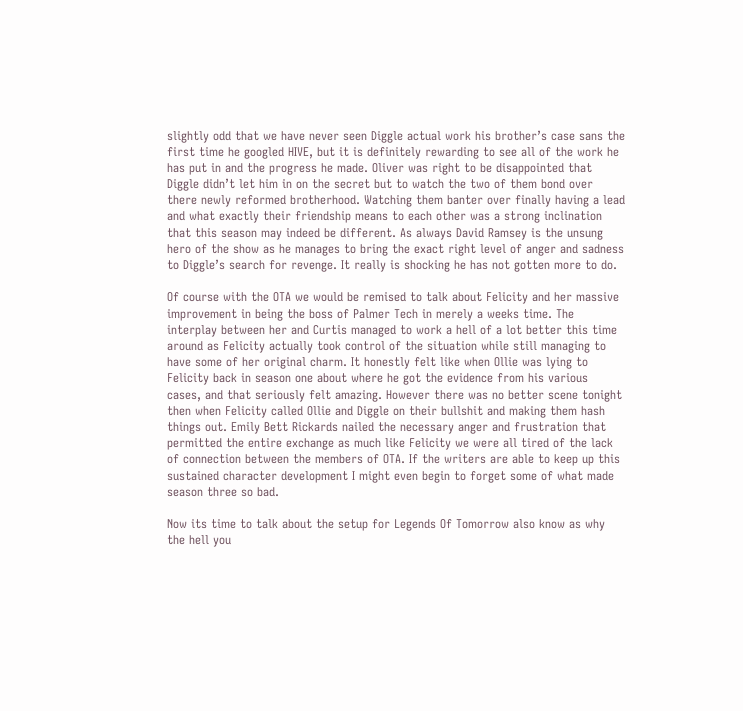slightly odd that we have never seen Diggle actual work his brother’s case sans the first time he googled HIVE, but it is definitely rewarding to see all of the work he has put in and the progress he made. Oliver was right to be disappointed that Diggle didn’t let him in on the secret but to watch the two of them bond over there newly reformed brotherhood. Watching them banter over finally having a lead and what exactly their friendship means to each other was a strong inclination that this season may indeed be different. As always David Ramsey is the unsung hero of the show as he manages to bring the exact right level of anger and sadness to Diggle’s search for revenge. It really is shocking he has not gotten more to do.

Of course with the OTA we would be remised to talk about Felicity and her massive improvement in being the boss of Palmer Tech in merely a weeks time. The interplay between her and Curtis managed to work a hell of a lot better this time around as Felicity actually took control of the situation while still managing to have some of her original charm. It honestly felt like when Ollie was lying to Felicity back in season one about where he got the evidence from his various cases, and that seriously felt amazing. However there was no better scene tonight then when Felicity called Ollie and Diggle on their bullshit and making them hash things out. Emily Bett Rickards nailed the necessary anger and frustration that permitted the entire exchange as much like Felicity we were all tired of the lack of connection between the members of OTA. If the writers are able to keep up this sustained character development I might even begin to forget some of what made season three so bad.

Now its time to talk about the setup for Legends Of Tomorrow also know as why the hell you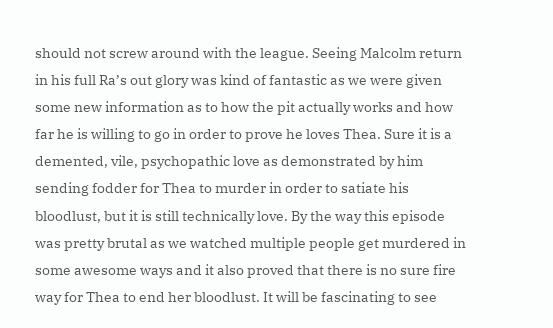should not screw around with the league. Seeing Malcolm return in his full Ra’s out glory was kind of fantastic as we were given some new information as to how the pit actually works and how far he is willing to go in order to prove he loves Thea. Sure it is a demented, vile, psychopathic love as demonstrated by him sending fodder for Thea to murder in order to satiate his bloodlust, but it is still technically love. By the way this episode was pretty brutal as we watched multiple people get murdered in some awesome ways and it also proved that there is no sure fire way for Thea to end her bloodlust. It will be fascinating to see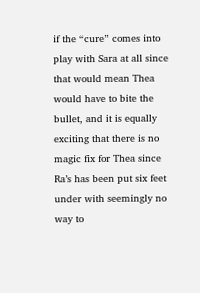if the “cure” comes into play with Sara at all since that would mean Thea would have to bite the bullet, and it is equally exciting that there is no magic fix for Thea since Ra’s has been put six feet under with seemingly no way to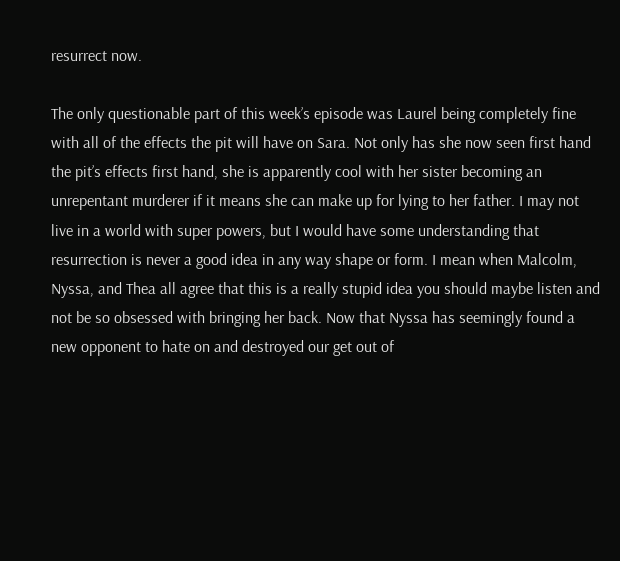resurrect now.

The only questionable part of this week’s episode was Laurel being completely fine with all of the effects the pit will have on Sara. Not only has she now seen first hand the pit’s effects first hand, she is apparently cool with her sister becoming an unrepentant murderer if it means she can make up for lying to her father. I may not live in a world with super powers, but I would have some understanding that resurrection is never a good idea in any way shape or form. I mean when Malcolm, Nyssa, and Thea all agree that this is a really stupid idea you should maybe listen and not be so obsessed with bringing her back. Now that Nyssa has seemingly found a new opponent to hate on and destroyed our get out of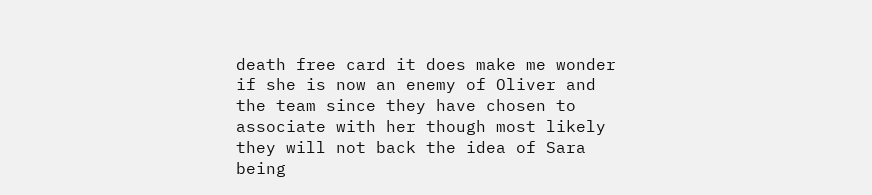death free card it does make me wonder if she is now an enemy of Oliver and the team since they have chosen to associate with her though most likely they will not back the idea of Sara being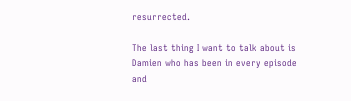resurrected.

The last thing I want to talk about is Damien who has been in every episode and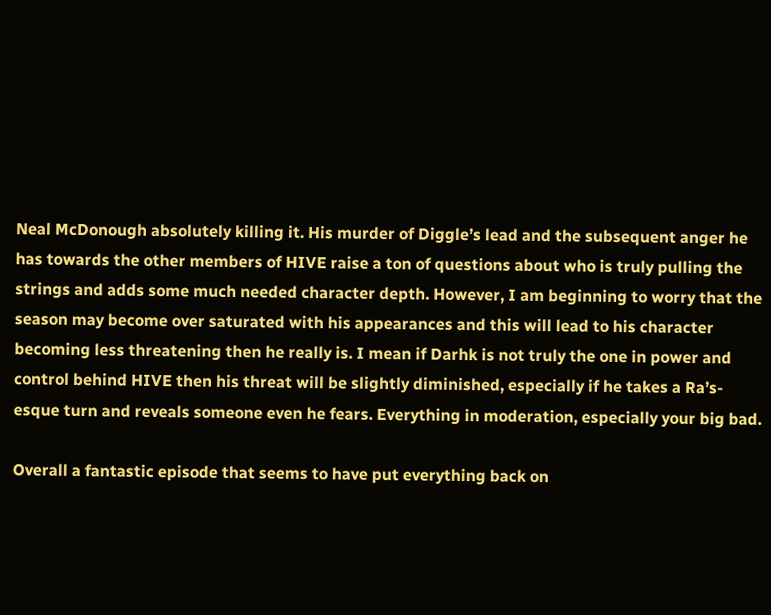Neal McDonough absolutely killing it. His murder of Diggle’s lead and the subsequent anger he has towards the other members of HIVE raise a ton of questions about who is truly pulling the strings and adds some much needed character depth. However, I am beginning to worry that the season may become over saturated with his appearances and this will lead to his character becoming less threatening then he really is. I mean if Darhk is not truly the one in power and control behind HIVE then his threat will be slightly diminished, especially if he takes a Ra’s-esque turn and reveals someone even he fears. Everything in moderation, especially your big bad.

Overall a fantastic episode that seems to have put everything back on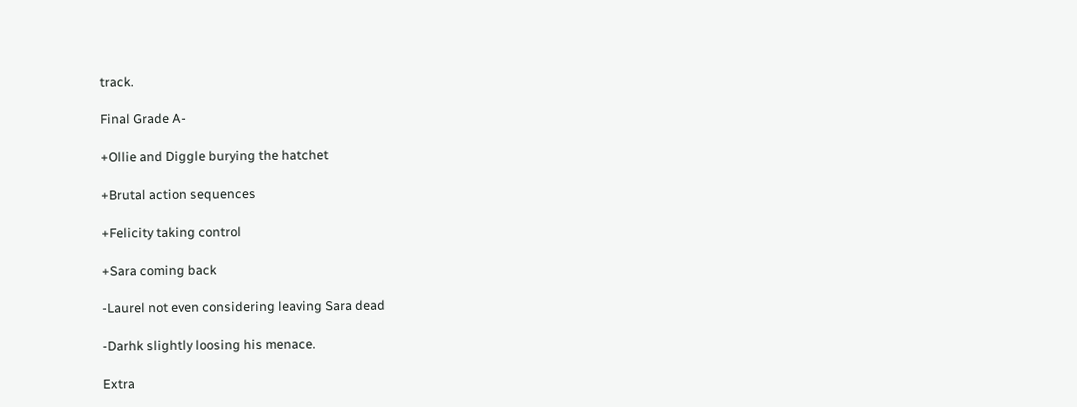track.

Final Grade A-

+Ollie and Diggle burying the hatchet

+Brutal action sequences

+Felicity taking control

+Sara coming back

-Laurel not even considering leaving Sara dead

-Darhk slightly loosing his menace.

Extra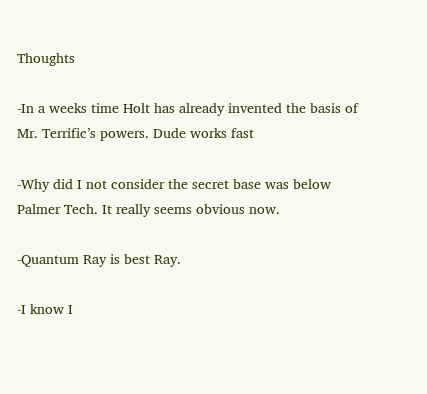Thoughts

-In a weeks time Holt has already invented the basis of Mr. Terrific’s powers. Dude works fast

-Why did I not consider the secret base was below Palmer Tech. It really seems obvious now.

-Quantum Ray is best Ray.

-I know I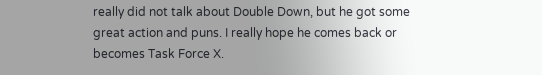really did not talk about Double Down, but he got some great action and puns. I really hope he comes back or becomes Task Force X.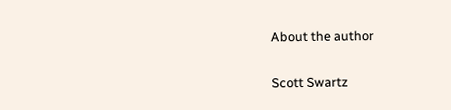About the author

Scott Swartz